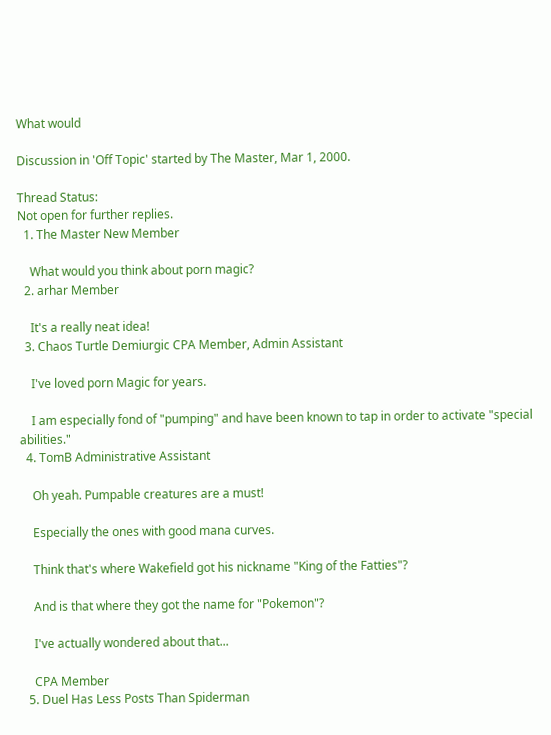What would

Discussion in 'Off Topic' started by The Master, Mar 1, 2000.

Thread Status:
Not open for further replies.
  1. The Master New Member

    What would you think about porn magic?
  2. arhar Member

    It's a really neat idea!
  3. Chaos Turtle Demiurgic CPA Member, Admin Assistant

    I've loved porn Magic for years.

    I am especially fond of "pumping" and have been known to tap in order to activate "special abilities."
  4. TomB Administrative Assistant

    Oh yeah. Pumpable creatures are a must!

    Especially the ones with good mana curves.

    Think that's where Wakefield got his nickname "King of the Fatties"?

    And is that where they got the name for "Pokemon"?

    I've actually wondered about that...

    CPA Member
  5. Duel Has Less Posts Than Spiderman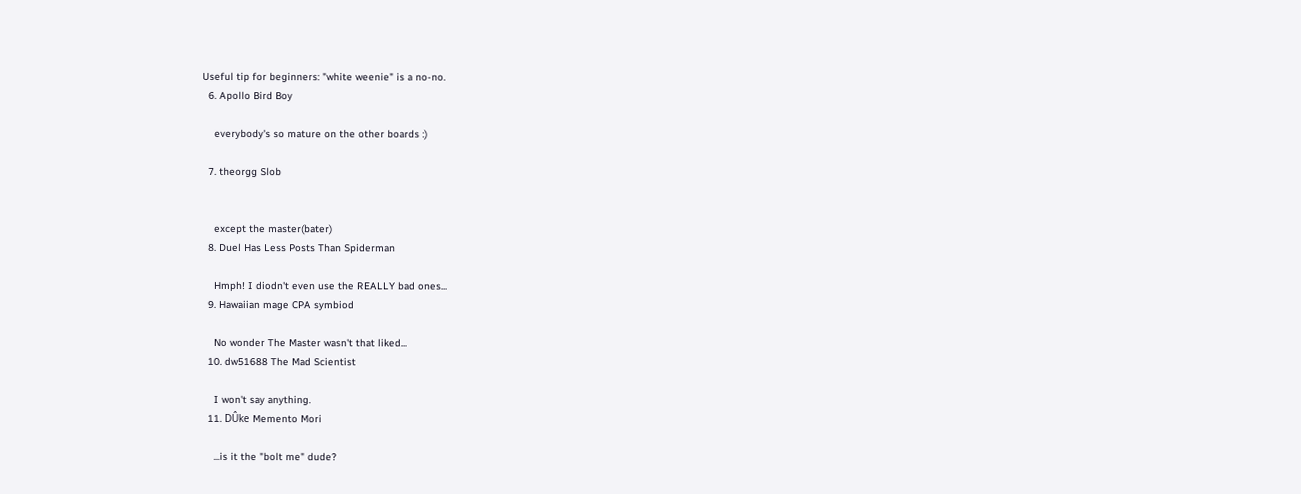Useful tip for beginners: "white weenie" is a no-no.
  6. Apollo Bird Boy

    everybody's so mature on the other boards :)

  7. theorgg Slob


    except the master(bater)
  8. Duel Has Less Posts Than Spiderman

    Hmph! I diodn't even use the REALLY bad ones...
  9. Hawaiian mage CPA symbiod

    No wonder The Master wasn't that liked...
  10. dw51688 The Mad Scientist

    I won't say anything.
  11. DÛke Memento Mori

    ...is it the "bolt me" dude?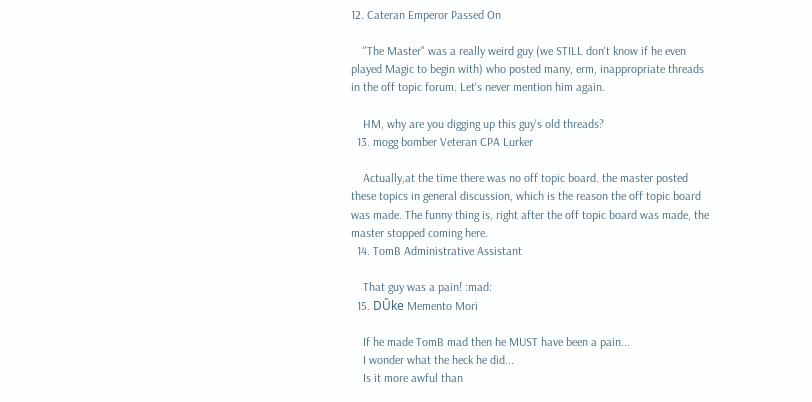12. Cateran Emperor Passed On

    "The Master" was a really weird guy (we STILL don't know if he even played Magic to begin with) who posted many, erm, inappropriate threads in the off topic forum. Let's never mention him again.

    HM, why are you digging up this guy's old threads?
  13. mogg bomber Veteran CPA Lurker

    Actually,at the time there was no off topic board. the master posted these topics in general discussion, which is the reason the off topic board was made. The funny thing is, right after the off topic board was made, the master stopped coming here.
  14. TomB Administrative Assistant

    That guy was a pain! :mad:
  15. DÛke Memento Mori

    If he made TomB mad then he MUST have been a pain...
    I wonder what the heck he did...
    Is it more awful than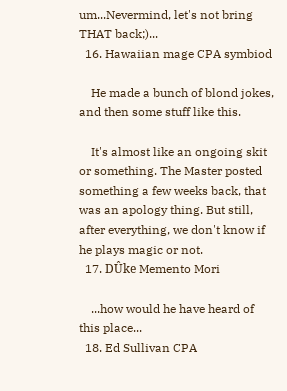um...Nevermind, let's not bring THAT back;)...
  16. Hawaiian mage CPA symbiod

    He made a bunch of blond jokes, and then some stuff like this.

    It's almost like an ongoing skit or something. The Master posted something a few weeks back, that was an apology thing. But still, after everything, we don't know if he plays magic or not.
  17. DÛke Memento Mori

    ...how would he have heard of this place...
  18. Ed Sullivan CPA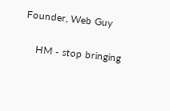Founder, Web Guy

    HM - stop bringing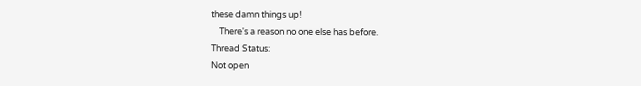these damn things up!
    There's a reason no one else has before.
Thread Status:
Not open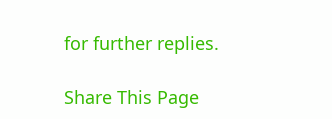for further replies.

Share This Page